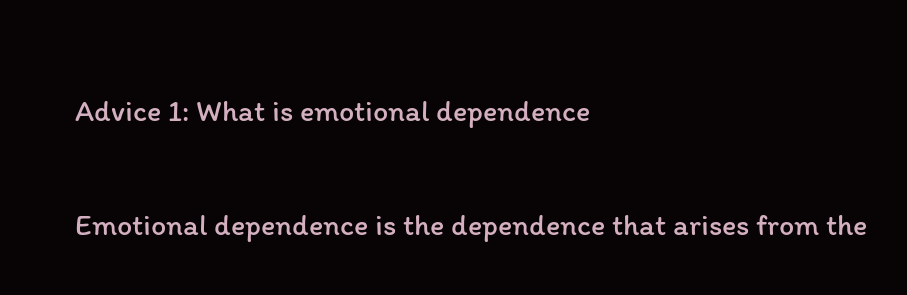Advice 1: What is emotional dependence

Emotional dependence is the dependence that arises from the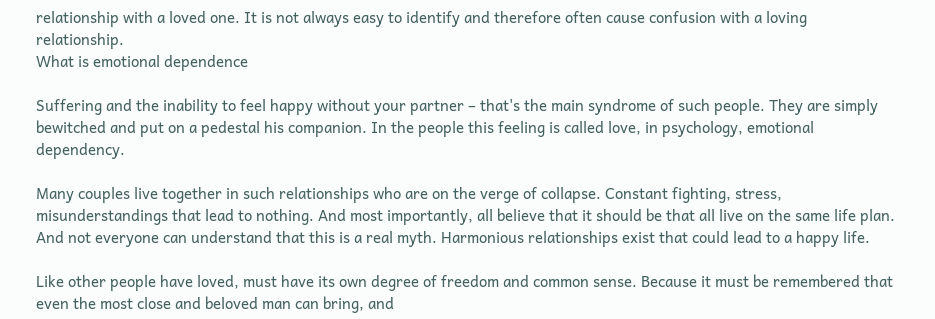relationship with a loved one. It is not always easy to identify and therefore often cause confusion with a loving relationship.
What is emotional dependence

Suffering and the inability to feel happy without your partner – that's the main syndrome of such people. They are simply bewitched and put on a pedestal his companion. In the people this feeling is called love, in psychology, emotional dependency.

Many couples live together in such relationships who are on the verge of collapse. Constant fighting, stress, misunderstandings that lead to nothing. And most importantly, all believe that it should be that all live on the same life plan. And not everyone can understand that this is a real myth. Harmonious relationships exist that could lead to a happy life.

Like other people have loved, must have its own degree of freedom and common sense. Because it must be remembered that even the most close and beloved man can bring, and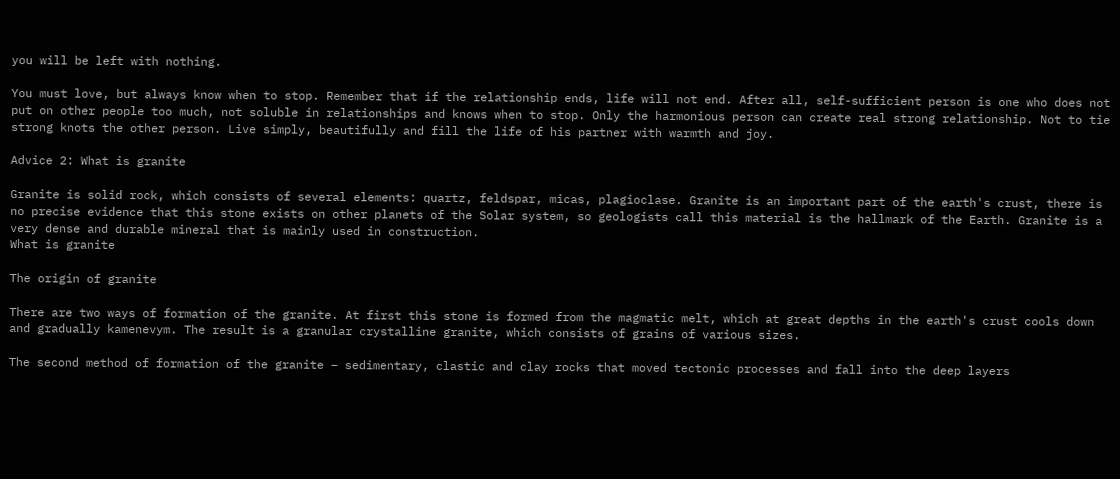you will be left with nothing.

You must love, but always know when to stop. Remember that if the relationship ends, life will not end. After all, self-sufficient person is one who does not put on other people too much, not soluble in relationships and knows when to stop. Only the harmonious person can create real strong relationship. Not to tie strong knots the other person. Live simply, beautifully and fill the life of his partner with warmth and joy.

Advice 2: What is granite

Granite is solid rock, which consists of several elements: quartz, feldspar, micas, plagioclase. Granite is an important part of the earth's crust, there is no precise evidence that this stone exists on other planets of the Solar system, so geologists call this material is the hallmark of the Earth. Granite is a very dense and durable mineral that is mainly used in construction.
What is granite

The origin of granite

There are two ways of formation of the granite. At first this stone is formed from the magmatic melt, which at great depths in the earth's crust cools down and gradually kamenevym. The result is a granular crystalline granite, which consists of grains of various sizes.

The second method of formation of the granite – sedimentary, clastic and clay rocks that moved tectonic processes and fall into the deep layers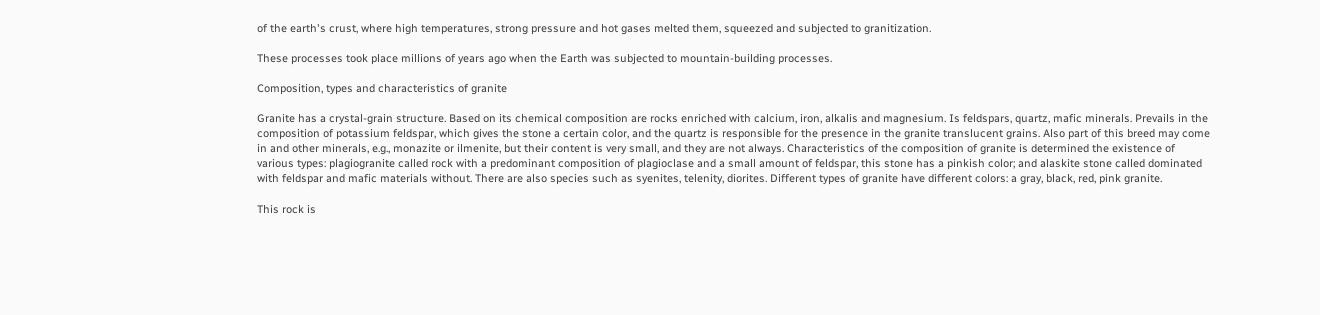of the earth's crust, where high temperatures, strong pressure and hot gases melted them, squeezed and subjected to granitization.

These processes took place millions of years ago when the Earth was subjected to mountain-building processes.

Composition, types and characteristics of granite

Granite has a crystal-grain structure. Based on its chemical composition are rocks enriched with calcium, iron, alkalis and magnesium. Is feldspars, quartz, mafic minerals. Prevails in the composition of potassium feldspar, which gives the stone a certain color, and the quartz is responsible for the presence in the granite translucent grains. Also part of this breed may come in and other minerals, e.g., monazite or ilmenite, but their content is very small, and they are not always. Characteristics of the composition of granite is determined the existence of various types: plagiogranite called rock with a predominant composition of plagioclase and a small amount of feldspar, this stone has a pinkish color; and alaskite stone called dominated with feldspar and mafic materials without. There are also species such as syenites, telenity, diorites. Different types of granite have different colors: a gray, black, red, pink granite.

This rock is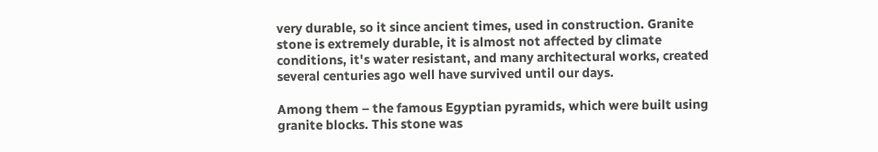very durable, so it since ancient times, used in construction. Granite stone is extremely durable, it is almost not affected by climate conditions, it's water resistant, and many architectural works, created several centuries ago well have survived until our days.

Among them – the famous Egyptian pyramids, which were built using granite blocks. This stone was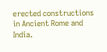erected constructions in Ancient Rome and India.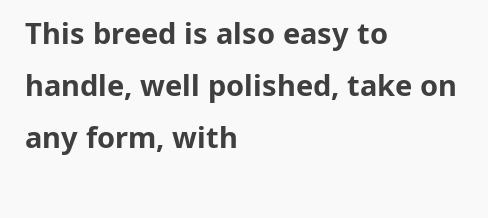This breed is also easy to handle, well polished, take on any form, with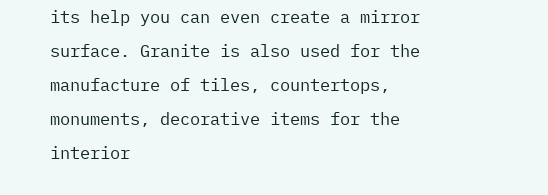its help you can even create a mirror surface. Granite is also used for the manufacture of tiles, countertops, monuments, decorative items for the interior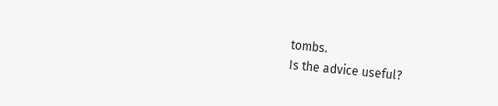tombs.
Is the advice useful?